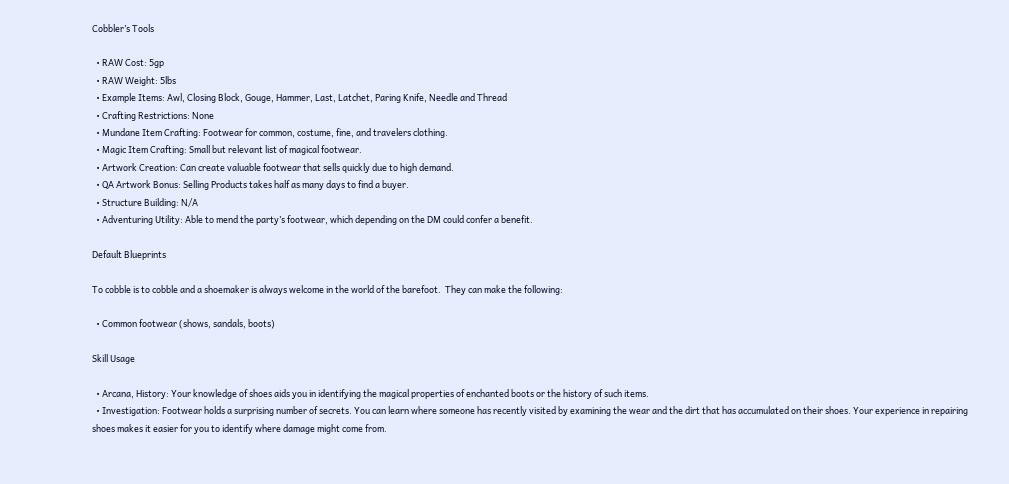Cobbler’s Tools

  • RAW Cost: 5gp
  • RAW Weight: 5lbs
  • Example Items: Awl, Closing Block, Gouge, Hammer, Last, Latchet, Paring Knife, Needle and Thread
  • Crafting Restrictions: None
  • Mundane Item Crafting: Footwear for common, costume, fine, and travelers clothing.
  • Magic Item Crafting: Small but relevant list of magical footwear.
  • Artwork Creation: Can create valuable footwear that sells quickly due to high demand.
  • QA Artwork Bonus: Selling Products takes half as many days to find a buyer.
  • Structure Building: N/A
  • Adventuring Utility: Able to mend the party’s footwear, which depending on the DM could confer a benefit.

Default Blueprints

To cobble is to cobble and a shoemaker is always welcome in the world of the barefoot.  They can make the following:

  • Common footwear (shows, sandals, boots)

Skill Usage

  • Arcana, History: Your knowledge of shoes aids you in identifying the magical properties of enchanted boots or the history of such items.
  • Investigation: Footwear holds a surprising number of secrets. You can learn where someone has recently visited by examining the wear and the dirt that has accumulated on their shoes. Your experience in repairing shoes makes it easier for you to identify where damage might come from.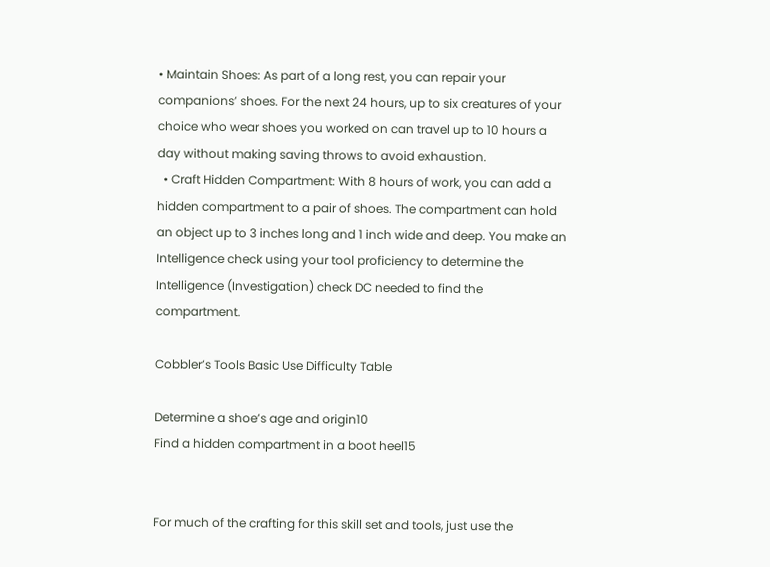• Maintain Shoes: As part of a long rest, you can repair your companions’ shoes. For the next 24 hours, up to six creatures of your choice who wear shoes you worked on can travel up to 10 hours a day without making saving throws to avoid exhaustion.
  • Craft Hidden Compartment: With 8 hours of work, you can add a hidden compartment to a pair of shoes. The compartment can hold an object up to 3 inches long and 1 inch wide and deep. You make an Intelligence check using your tool proficiency to determine the Intelligence (Investigation) check DC needed to find the compartment.

Cobbler’s Tools Basic Use Difficulty Table

Determine a shoe’s age and origin10
Find a hidden compartment in a boot heel15


For much of the crafting for this skill set and tools, just use the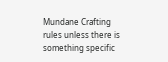Mundane Crafting rules unless there is something specific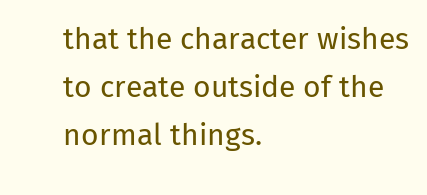that the character wishes to create outside of the normal things.